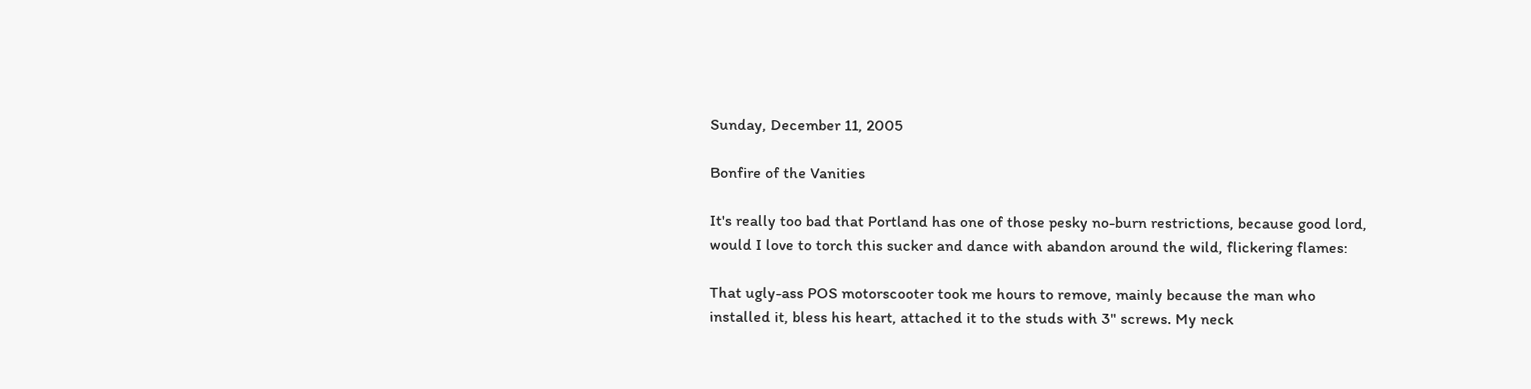Sunday, December 11, 2005

Bonfire of the Vanities

It's really too bad that Portland has one of those pesky no-burn restrictions, because good lord, would I love to torch this sucker and dance with abandon around the wild, flickering flames:

That ugly-ass POS motorscooter took me hours to remove, mainly because the man who installed it, bless his heart, attached it to the studs with 3" screws. My neck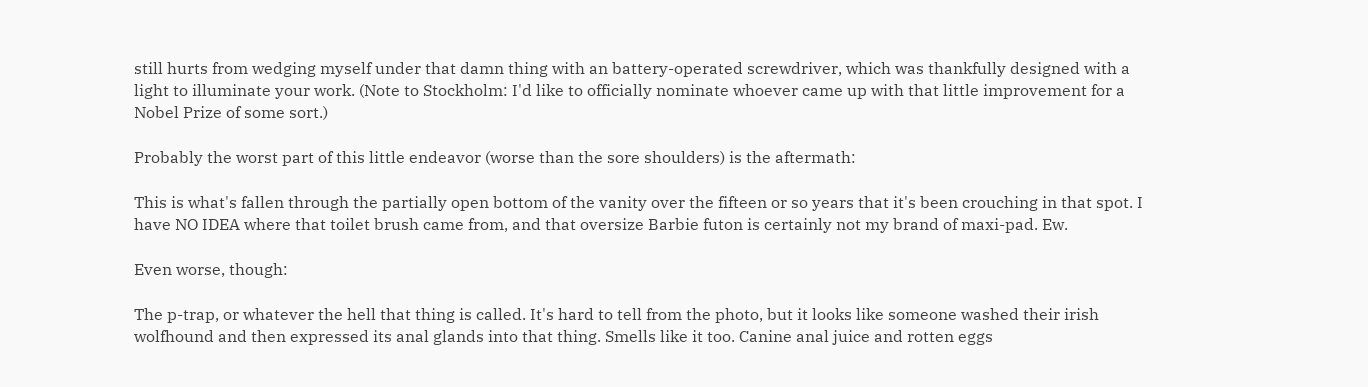still hurts from wedging myself under that damn thing with an battery-operated screwdriver, which was thankfully designed with a light to illuminate your work. (Note to Stockholm: I'd like to officially nominate whoever came up with that little improvement for a Nobel Prize of some sort.)

Probably the worst part of this little endeavor (worse than the sore shoulders) is the aftermath:

This is what's fallen through the partially open bottom of the vanity over the fifteen or so years that it's been crouching in that spot. I have NO IDEA where that toilet brush came from, and that oversize Barbie futon is certainly not my brand of maxi-pad. Ew.

Even worse, though:

The p-trap, or whatever the hell that thing is called. It's hard to tell from the photo, but it looks like someone washed their irish wolfhound and then expressed its anal glands into that thing. Smells like it too. Canine anal juice and rotten eggs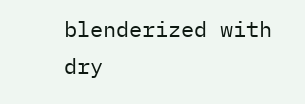blenderized with dry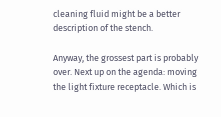cleaning fluid might be a better description of the stench.

Anyway, the grossest part is probably over. Next up on the agenda: moving the light fixture receptacle. Which is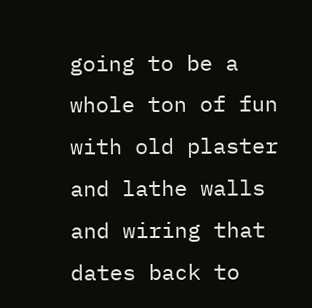going to be a whole ton of fun with old plaster and lathe walls and wiring that dates back to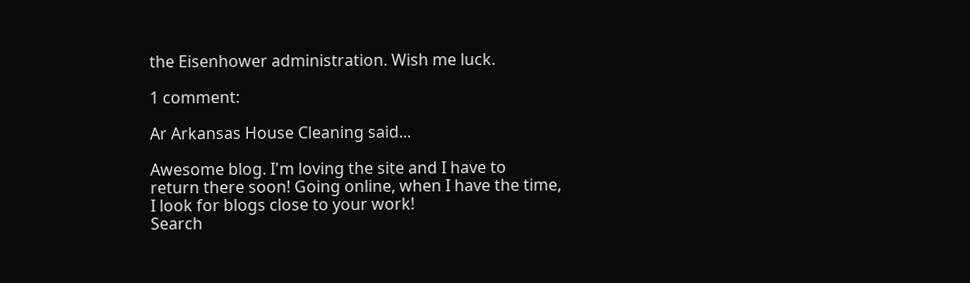the Eisenhower administration. Wish me luck.

1 comment:

Ar Arkansas House Cleaning said...

Awesome blog. I'm loving the site and I have to
return there soon! Going online, when I have the time,
I look for blogs close to your work!
Search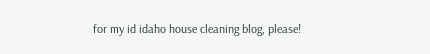for my id idaho house cleaning blog, please!